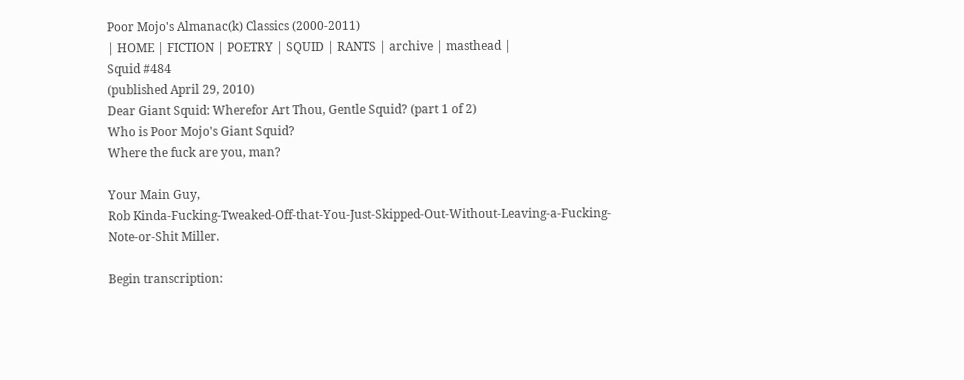Poor Mojo's Almanac(k) Classics (2000-2011)
| HOME | FICTION | POETRY | SQUID | RANTS | archive | masthead |
Squid #484
(published April 29, 2010)
Dear Giant Squid: Wherefor Art Thou, Gentle Squid? (part 1 of 2)
Who is Poor Mojo's Giant Squid?
Where the fuck are you, man?

Your Main Guy,
Rob Kinda-Fucking-Tweaked-Off-that-You-Just-Skipped-Out-Without-Leaving-a-Fucking-Note-or-Shit Miller.

Begin transcription: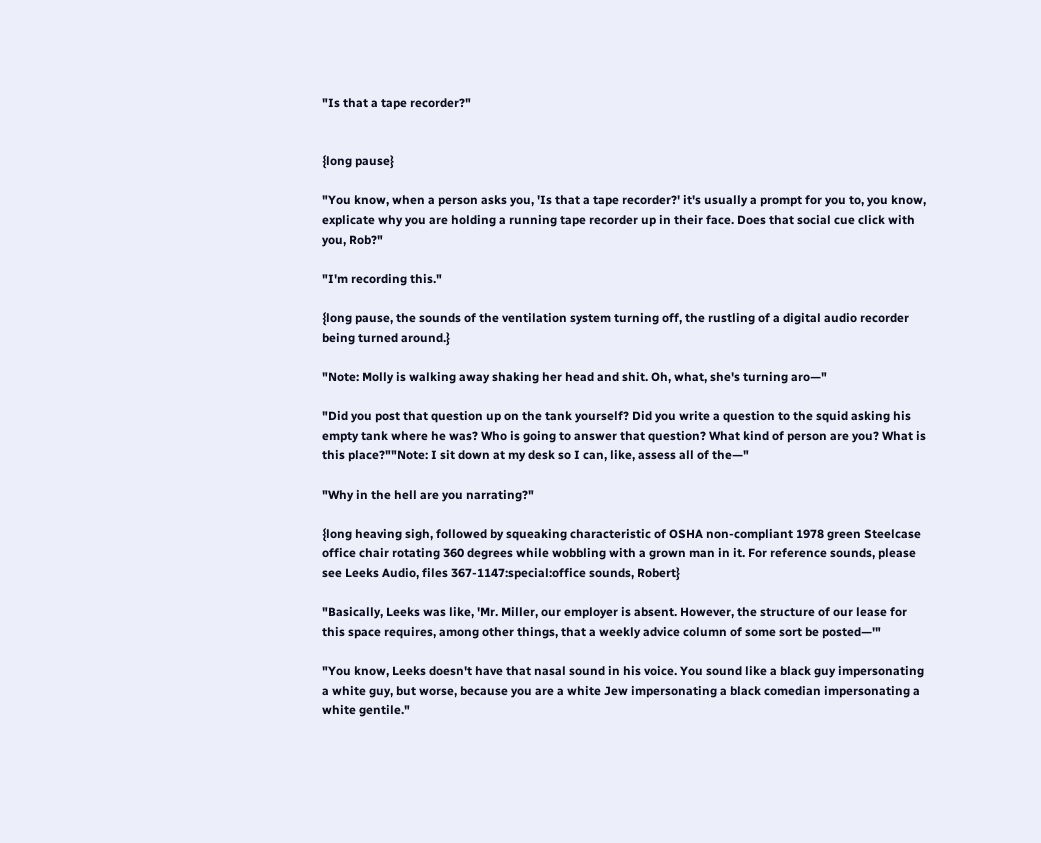"Is that a tape recorder?"


{long pause}

"You know, when a person asks you, 'Is that a tape recorder?' it's usually a prompt for you to, you know, explicate why you are holding a running tape recorder up in their face. Does that social cue click with you, Rob?"

"I'm recording this."

{long pause, the sounds of the ventilation system turning off, the rustling of a digital audio recorder being turned around.}

"Note: Molly is walking away shaking her head and shit. Oh, what, she's turning aro—"

"Did you post that question up on the tank yourself? Did you write a question to the squid asking his empty tank where he was? Who is going to answer that question? What kind of person are you? What is this place?""Note: I sit down at my desk so I can, like, assess all of the—"

"Why in the hell are you narrating?"

{long heaving sigh, followed by squeaking characteristic of OSHA non-compliant 1978 green Steelcase office chair rotating 360 degrees while wobbling with a grown man in it. For reference sounds, please see Leeks Audio, files 367-1147:special:office sounds, Robert}

"Basically, Leeks was like, 'Mr. Miller, our employer is absent. However, the structure of our lease for this space requires, among other things, that a weekly advice column of some sort be posted—'"

"You know, Leeks doesn't have that nasal sound in his voice. You sound like a black guy impersonating a white guy, but worse, because you are a white Jew impersonating a black comedian impersonating a white gentile."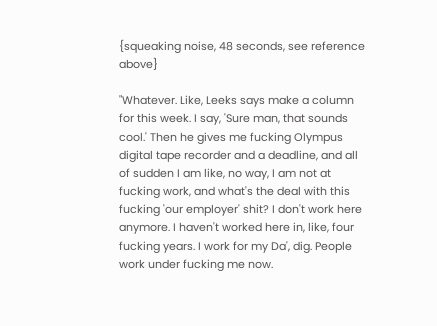{squeaking noise, 48 seconds, see reference above}

"Whatever. Like, Leeks says make a column for this week. I say, 'Sure man, that sounds cool.' Then he gives me fucking Olympus digital tape recorder and a deadline, and all of sudden I am like, no way, I am not at fucking work, and what's the deal with this fucking 'our employer' shit? I don't work here anymore. I haven't worked here in, like, four fucking years. I work for my Da', dig. People work under fucking me now.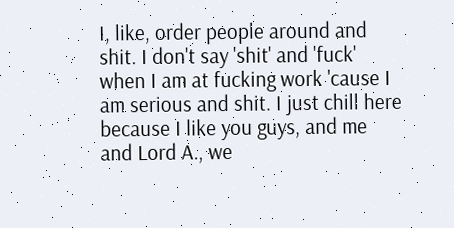I, like, order people around and shit. I don't say 'shit' and 'fuck' when I am at fucking work 'cause I am serious and shit. I just chill here because I like you guys, and me and Lord A., we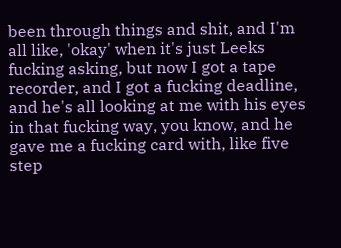been through things and shit, and I'm all like, 'okay' when it's just Leeks fucking asking, but now I got a tape recorder, and I got a fucking deadline, and he's all looking at me with his eyes in that fucking way, you know, and he gave me a fucking card with, like five step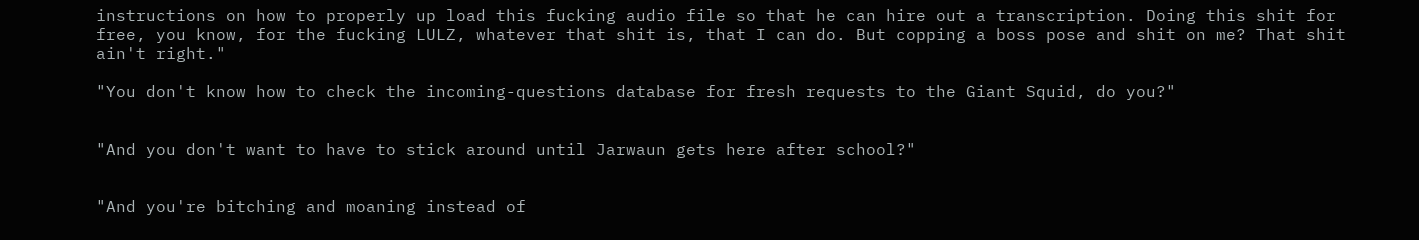instructions on how to properly up load this fucking audio file so that he can hire out a transcription. Doing this shit for free, you know, for the fucking LULZ, whatever that shit is, that I can do. But copping a boss pose and shit on me? That shit ain't right."

"You don't know how to check the incoming-questions database for fresh requests to the Giant Squid, do you?"


"And you don't want to have to stick around until Jarwaun gets here after school?"


"And you're bitching and moaning instead of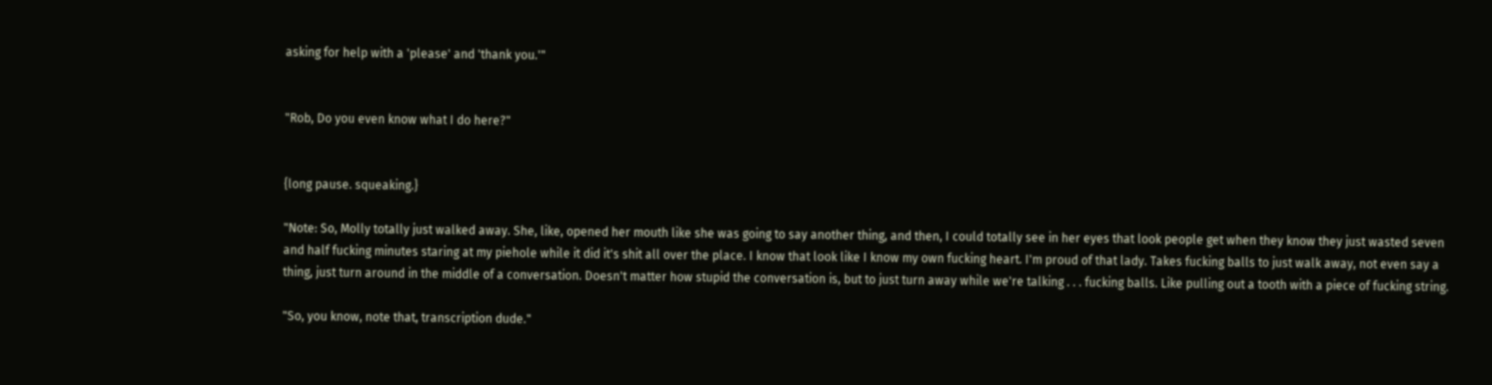asking for help with a 'please' and 'thank you.'"


"Rob, Do you even know what I do here?"


{long pause. squeaking.}

"Note: So, Molly totally just walked away. She, like, opened her mouth like she was going to say another thing, and then, I could totally see in her eyes that look people get when they know they just wasted seven and half fucking minutes staring at my piehole while it did it's shit all over the place. I know that look like I know my own fucking heart. I'm proud of that lady. Takes fucking balls to just walk away, not even say a thing, just turn around in the middle of a conversation. Doesn't matter how stupid the conversation is, but to just turn away while we're talking . . . fucking balls. Like pulling out a tooth with a piece of fucking string.

"So, you know, note that, transcription dude."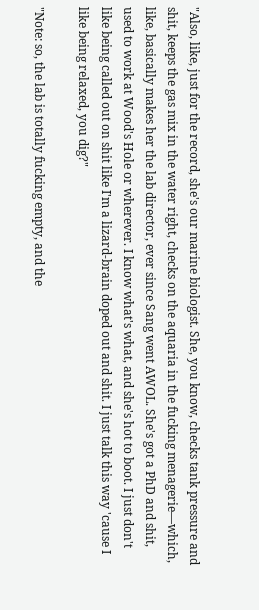"Also, like, just for the record, she's our marine biologist. She, you know, checks tank pressure and shit, keeps the gas mix in the water right, checks on the aquaria in the fucking menagerie—which, like, basically makes her the lab director, ever since Sang went AWOL. She's got a PhD and shit, used to work at Wood's Hole or wherever. I know what's what, and she's hot to boot. I just don't like being called out on shit like I'm a lizard-brain doped out and shit. I just talk this way 'cause I like being relaxed, you dig?"

"Note: so, the lab is totally fucking empty, and the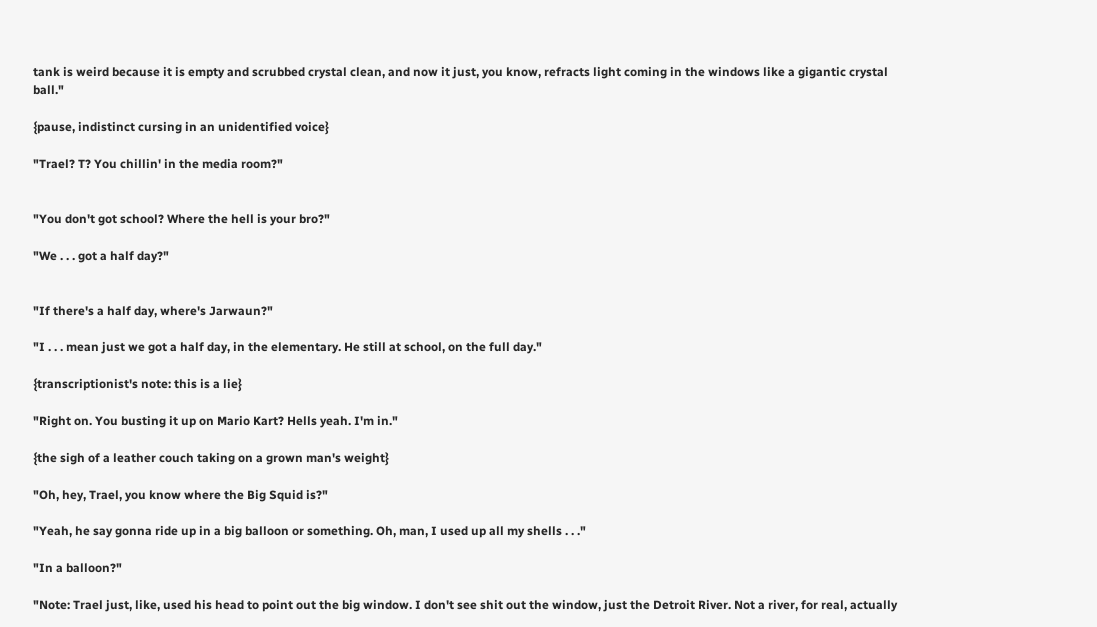tank is weird because it is empty and scrubbed crystal clean, and now it just, you know, refracts light coming in the windows like a gigantic crystal ball."

{pause, indistinct cursing in an unidentified voice}

"Trael? T? You chillin' in the media room?"


"You don't got school? Where the hell is your bro?"

"We . . . got a half day?"


"If there's a half day, where's Jarwaun?"

"I . . . mean just we got a half day, in the elementary. He still at school, on the full day."

{transcriptionist's note: this is a lie}

"Right on. You busting it up on Mario Kart? Hells yeah. I'm in."

{the sigh of a leather couch taking on a grown man's weight}

"Oh, hey, Trael, you know where the Big Squid is?"

"Yeah, he say gonna ride up in a big balloon or something. Oh, man, I used up all my shells . . ."

"In a balloon?"

"Note: Trael just, like, used his head to point out the big window. I don't see shit out the window, just the Detroit River. Not a river, for real, actually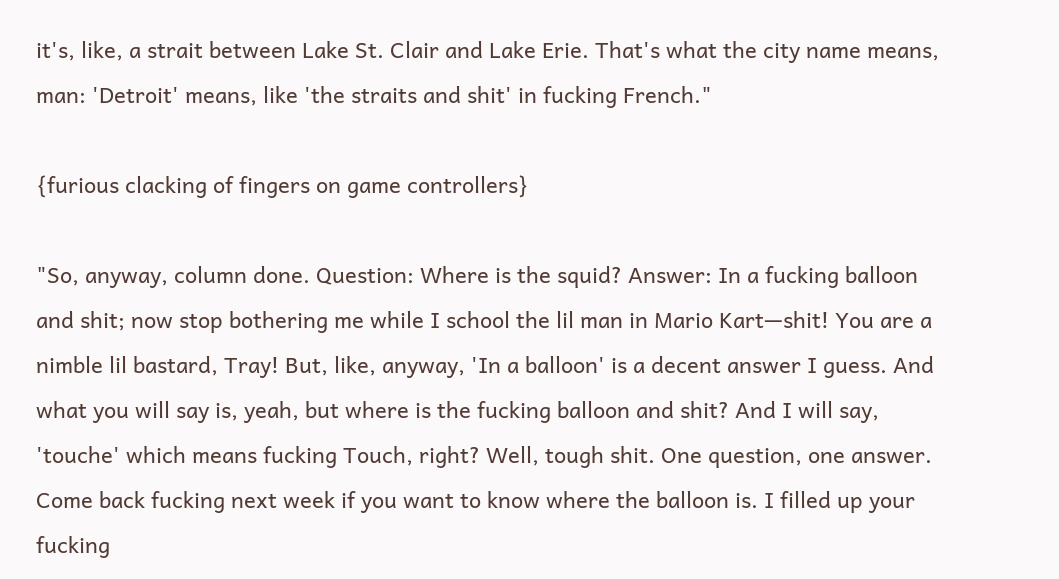it's, like, a strait between Lake St. Clair and Lake Erie. That's what the city name means, man: 'Detroit' means, like 'the straits and shit' in fucking French."

{furious clacking of fingers on game controllers}

"So, anyway, column done. Question: Where is the squid? Answer: In a fucking balloon and shit; now stop bothering me while I school the lil man in Mario Kart—shit! You are a nimble lil bastard, Tray! But, like, anyway, 'In a balloon' is a decent answer I guess. And what you will say is, yeah, but where is the fucking balloon and shit? And I will say, 'touche' which means fucking Touch, right? Well, tough shit. One question, one answer. Come back fucking next week if you want to know where the balloon is. I filled up your fucking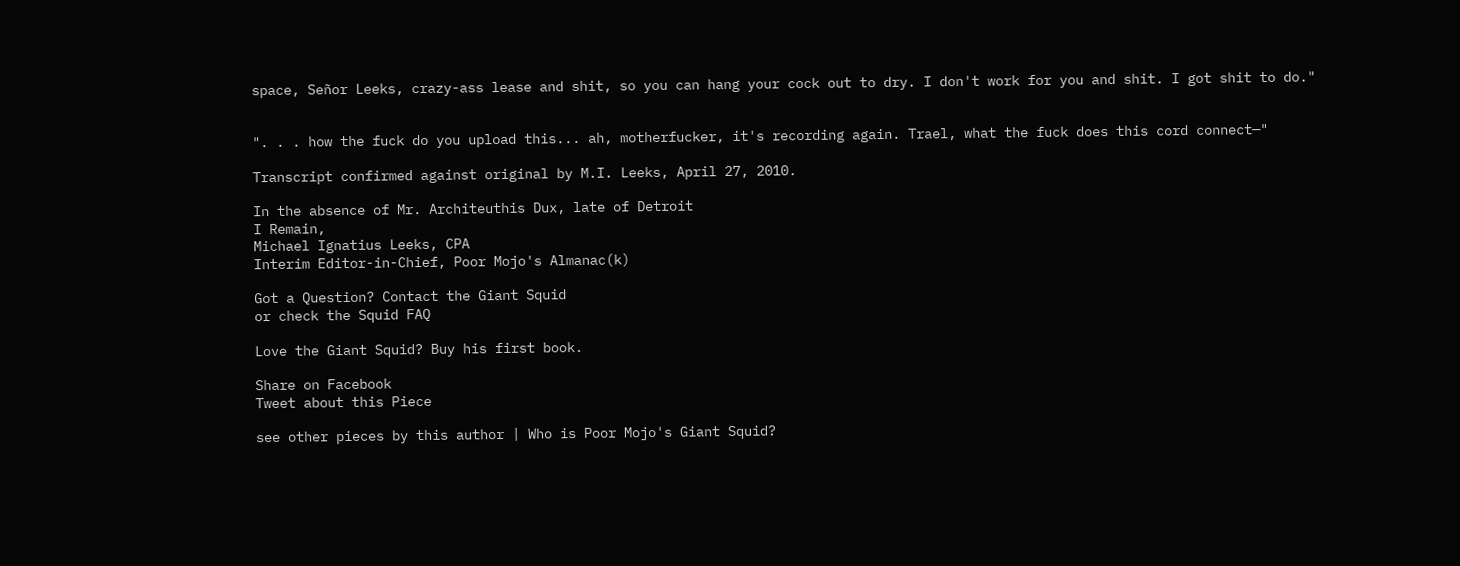space, Señor Leeks, crazy-ass lease and shit, so you can hang your cock out to dry. I don't work for you and shit. I got shit to do."


". . . how the fuck do you upload this... ah, motherfucker, it's recording again. Trael, what the fuck does this cord connect—"

Transcript confirmed against original by M.I. Leeks, April 27, 2010.

In the absence of Mr. Architeuthis Dux, late of Detroit
I Remain,
Michael Ignatius Leeks, CPA
Interim Editor-in-Chief, Poor Mojo's Almanac(k)

Got a Question? Contact the Giant Squid
or check the Squid FAQ

Love the Giant Squid? Buy his first book.

Share on Facebook
Tweet about this Piece

see other pieces by this author | Who is Poor Mojo's Giant Squid?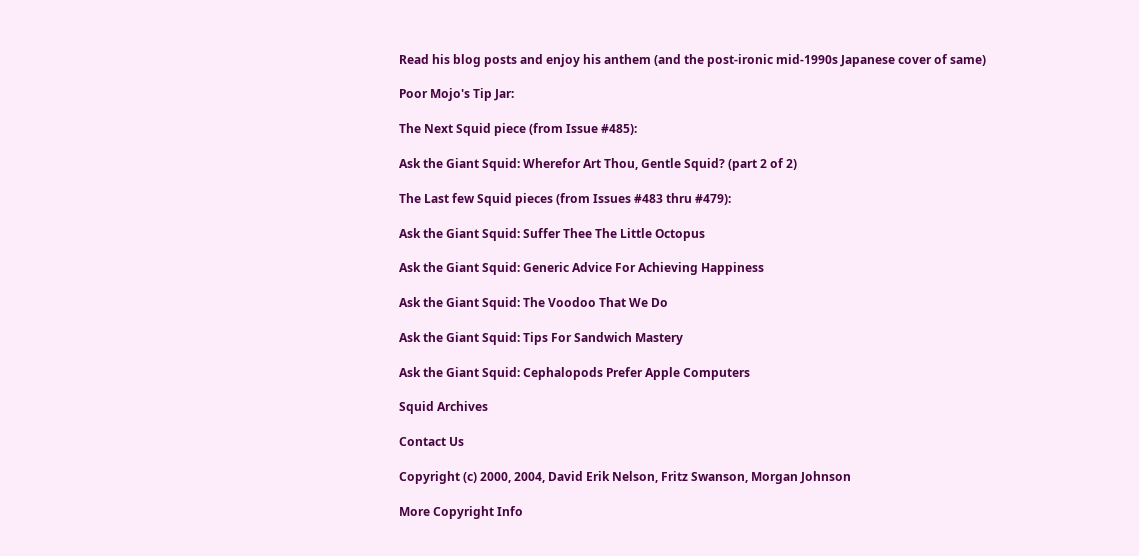Read his blog posts and enjoy his anthem (and the post-ironic mid-1990s Japanese cover of same)

Poor Mojo's Tip Jar:

The Next Squid piece (from Issue #485):

Ask the Giant Squid: Wherefor Art Thou, Gentle Squid? (part 2 of 2)

The Last few Squid pieces (from Issues #483 thru #479):

Ask the Giant Squid: Suffer Thee The Little Octopus

Ask the Giant Squid: Generic Advice For Achieving Happiness

Ask the Giant Squid: The Voodoo That We Do

Ask the Giant Squid: Tips For Sandwich Mastery

Ask the Giant Squid: Cephalopods Prefer Apple Computers

Squid Archives

Contact Us

Copyright (c) 2000, 2004, David Erik Nelson, Fritz Swanson, Morgan Johnson

More Copyright Info